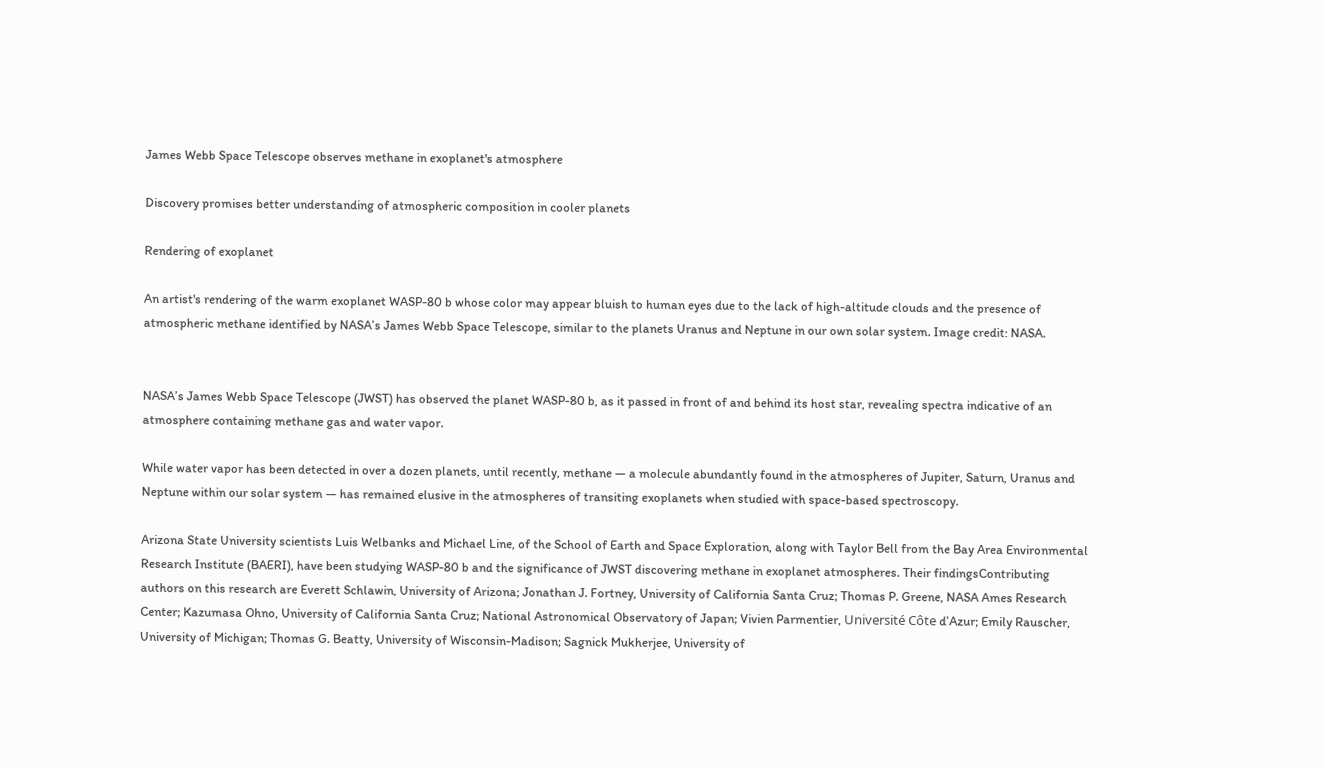James Webb Space Telescope observes methane in exoplanet's atmosphere

Discovery promises better understanding of atmospheric composition in cooler planets

Rendering of exoplanet

An artist's rendering of the warm exoplanet WASP-80 b whose color may appear bluish to human eyes due to the lack of high-altitude clouds and the presence of atmospheric methane identified by NASA’s James Webb Space Telescope, similar to the planets Uranus and Neptune in our own solar system. Image credit: NASA.


NASA’s James Webb Space Telescope (JWST) has observed the planet WASP-80 b, as it passed in front of and behind its host star, revealing spectra indicative of an atmosphere containing methane gas and water vapor.

While water vapor has been detected in over a dozen planets, until recently, methane — a molecule abundantly found in the atmospheres of Jupiter, Saturn, Uranus and Neptune within our solar system — has remained elusive in the atmospheres of transiting exoplanets when studied with space-based spectroscopy.

Arizona State University scientists Luis Welbanks and Michael Line, of the School of Earth and Space Exploration, along with Taylor Bell from the Bay Area Environmental Research Institute (BAERI), have been studying WASP-80 b and the significance of JWST discovering methane in exoplanet atmospheres. Their findingsContributing authors on this research are Everett Schlawin, University of Arizona; Jonathan J. Fortney, University of California Santa Cruz; Thomas P. Greene, NASA Ames Research Center; Kazumasa Ohno, University of California Santa Cruz; National Astronomical Observatory of Japan; Vivien Parmentier, Université Côte d’Azur; Emily Rauscher, University of Michigan; Thomas G. Beatty, University of Wisconsin-Madison; Sagnick Mukherjee, University of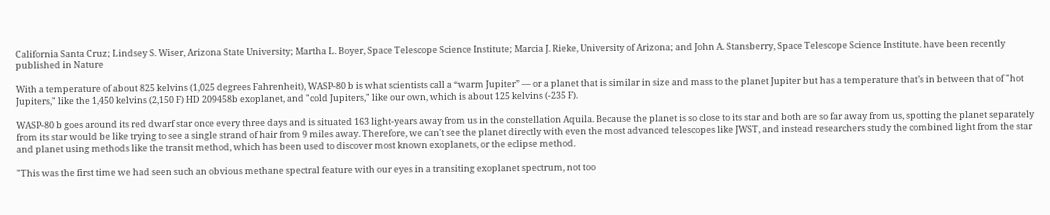California Santa Cruz; Lindsey S. Wiser, Arizona State University; Martha L. Boyer, Space Telescope Science Institute; Marcia J. Rieke, University of Arizona; and John A. Stansberry, Space Telescope Science Institute. have been recently published in Nature

With a temperature of about 825 kelvins (1,025 degrees Fahrenheit), WASP-80 b is what scientists call a “warm Jupiter” — or a planet that is similar in size and mass to the planet Jupiter but has a temperature that’s in between that of "hot Jupiters," like the 1,450 kelvins (2,150 F) HD 209458b exoplanet, and "cold Jupiters," like our own, which is about 125 kelvins (-235 F).

WASP-80 b goes around its red dwarf star once every three days and is situated 163 light-years away from us in the constellation Aquila. Because the planet is so close to its star and both are so far away from us, spotting the planet separately from its star would be like trying to see a single strand of hair from 9 miles away. Therefore, we can't see the planet directly with even the most advanced telescopes like JWST, and instead researchers study the combined light from the star and planet using methods like the transit method, which has been used to discover most known exoplanets, or the eclipse method.

"This was the first time we had seen such an obvious methane spectral feature with our eyes in a transiting exoplanet spectrum, not too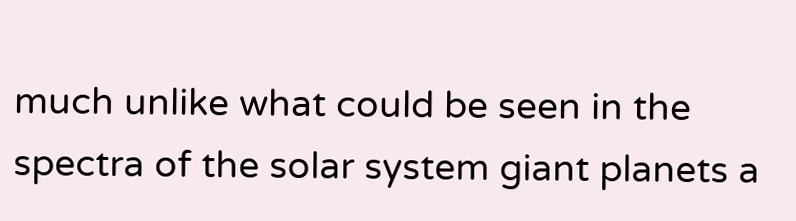much unlike what could be seen in the spectra of the solar system giant planets a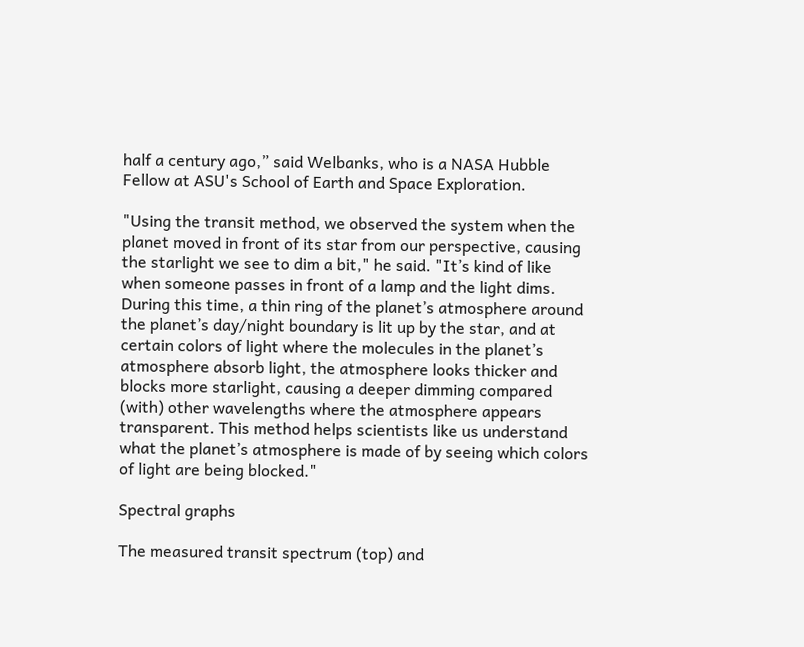half a century ago,” said Welbanks, who is a NASA Hubble Fellow at ASU's School of Earth and Space Exploration.

"Using the transit method, we observed the system when the planet moved in front of its star from our perspective, causing the starlight we see to dim a bit," he said. "It’s kind of like when someone passes in front of a lamp and the light dims. During this time, a thin ring of the planet’s atmosphere around the planet’s day/night boundary is lit up by the star, and at certain colors of light where the molecules in the planet’s atmosphere absorb light, the atmosphere looks thicker and blocks more starlight, causing a deeper dimming compared (with) other wavelengths where the atmosphere appears transparent. This method helps scientists like us understand what the planet’s atmosphere is made of by seeing which colors of light are being blocked."

Spectral graphs

The measured transit spectrum (top) and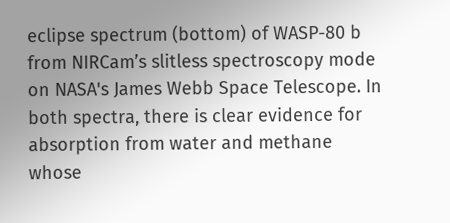eclipse spectrum (bottom) of WASP-80 b from NIRCam’s slitless spectroscopy mode on NASA's James Webb Space Telescope. In both spectra, there is clear evidence for absorption from water and methane whose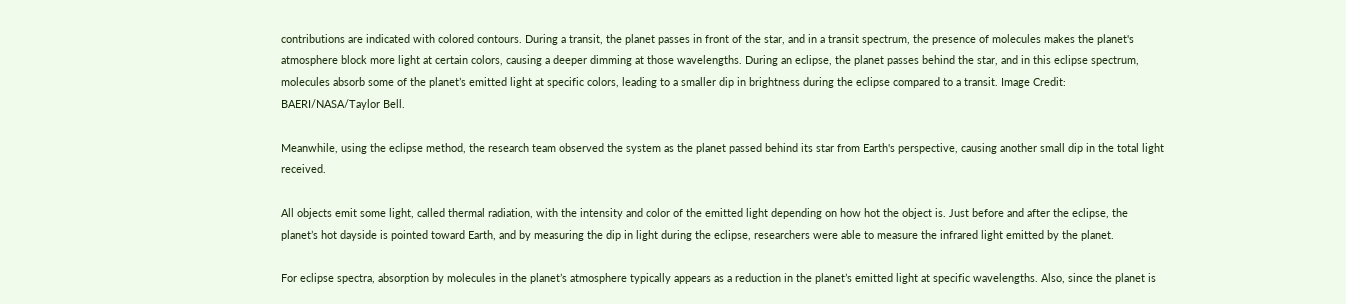contributions are indicated with colored contours. During a transit, the planet passes in front of the star, and in a transit spectrum, the presence of molecules makes the planet's atmosphere block more light at certain colors, causing a deeper dimming at those wavelengths. During an eclipse, the planet passes behind the star, and in this eclipse spectrum, molecules absorb some of the planet’s emitted light at specific colors, leading to a smaller dip in brightness during the eclipse compared to a transit. Image Credit: BAERI/NASA/Taylor Bell.

Meanwhile, using the eclipse method, the research team observed the system as the planet passed behind its star from Earth's perspective, causing another small dip in the total light received.

All objects emit some light, called thermal radiation, with the intensity and color of the emitted light depending on how hot the object is. Just before and after the eclipse, the planet’s hot dayside is pointed toward Earth, and by measuring the dip in light during the eclipse, researchers were able to measure the infrared light emitted by the planet.

For eclipse spectra, absorption by molecules in the planet’s atmosphere typically appears as a reduction in the planet’s emitted light at specific wavelengths. Also, since the planet is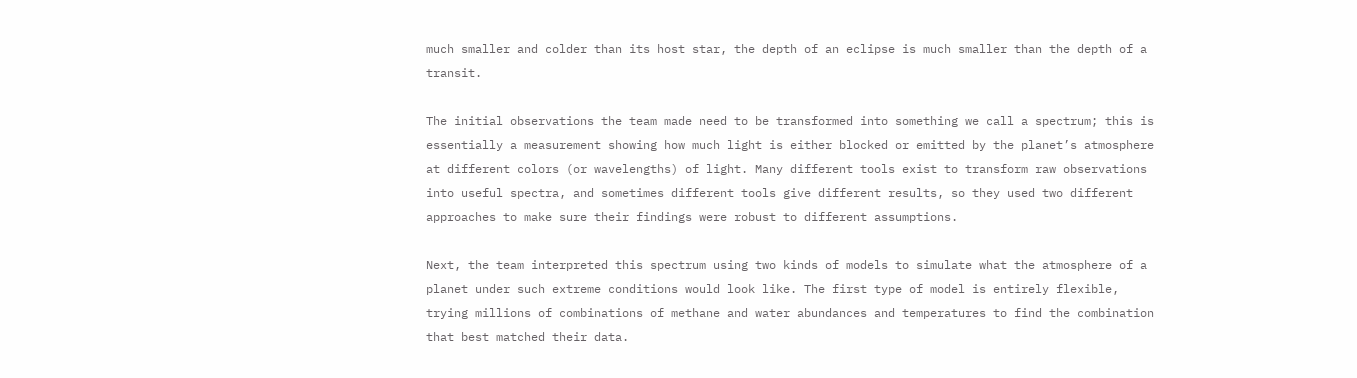much smaller and colder than its host star, the depth of an eclipse is much smaller than the depth of a transit.

The initial observations the team made need to be transformed into something we call a spectrum; this is essentially a measurement showing how much light is either blocked or emitted by the planet’s atmosphere at different colors (or wavelengths) of light. Many different tools exist to transform raw observations into useful spectra, and sometimes different tools give different results, so they used two different approaches to make sure their findings were robust to different assumptions.

Next, the team interpreted this spectrum using two kinds of models to simulate what the atmosphere of a planet under such extreme conditions would look like. The first type of model is entirely flexible, trying millions of combinations of methane and water abundances and temperatures to find the combination that best matched their data.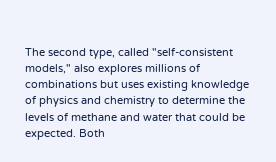The second type, called "self-consistent models," also explores millions of combinations but uses existing knowledge of physics and chemistry to determine the levels of methane and water that could be expected. Both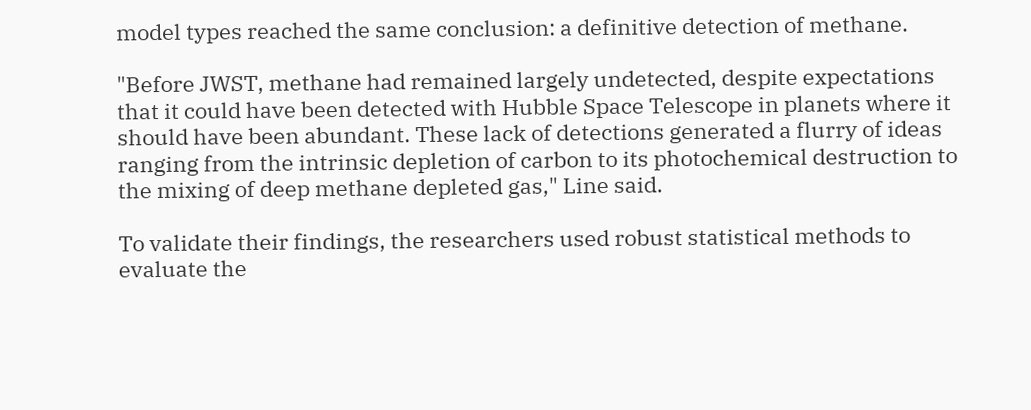model types reached the same conclusion: a definitive detection of methane.

"Before JWST, methane had remained largely undetected, despite expectations that it could have been detected with Hubble Space Telescope in planets where it should have been abundant. These lack of detections generated a flurry of ideas ranging from the intrinsic depletion of carbon to its photochemical destruction to the mixing of deep methane depleted gas," Line said.

To validate their findings, the researchers used robust statistical methods to evaluate the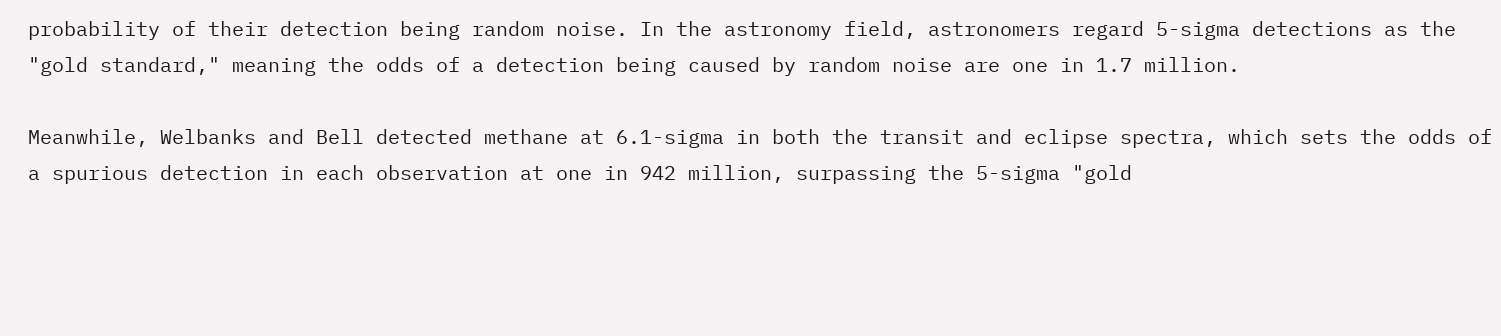probability of their detection being random noise. In the astronomy field, astronomers regard 5-sigma detections as the "gold standard," meaning the odds of a detection being caused by random noise are one in 1.7 million.

Meanwhile, Welbanks and Bell detected methane at 6.1-sigma in both the transit and eclipse spectra, which sets the odds of a spurious detection in each observation at one in 942 million, surpassing the 5-sigma "gold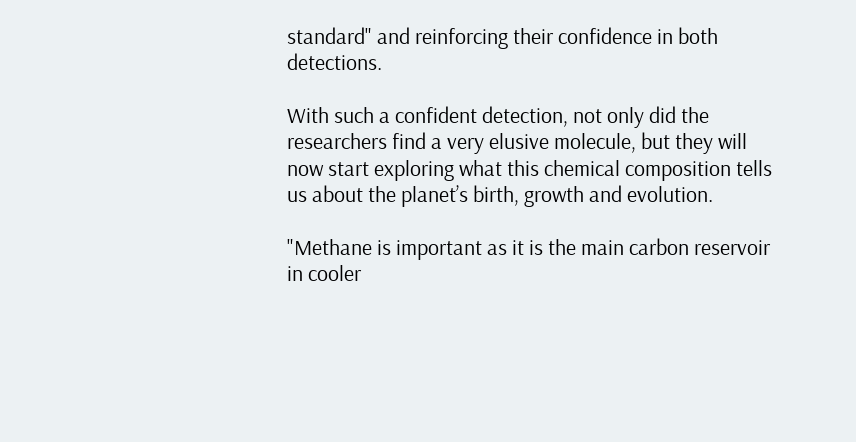standard" and reinforcing their confidence in both detections.

With such a confident detection, not only did the researchers find a very elusive molecule, but they will now start exploring what this chemical composition tells us about the planet’s birth, growth and evolution.

"Methane is important as it is the main carbon reservoir in cooler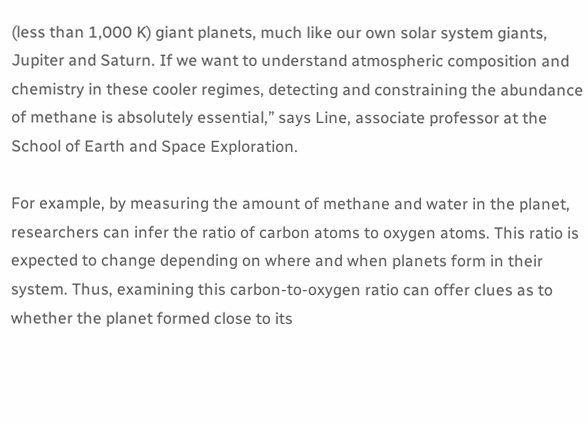(less than 1,000 K) giant planets, much like our own solar system giants, Jupiter and Saturn. If we want to understand atmospheric composition and chemistry in these cooler regimes, detecting and constraining the abundance of methane is absolutely essential,” says Line, associate professor at the School of Earth and Space Exploration.

For example, by measuring the amount of methane and water in the planet, researchers can infer the ratio of carbon atoms to oxygen atoms. This ratio is expected to change depending on where and when planets form in their system. Thus, examining this carbon-to-oxygen ratio can offer clues as to whether the planet formed close to its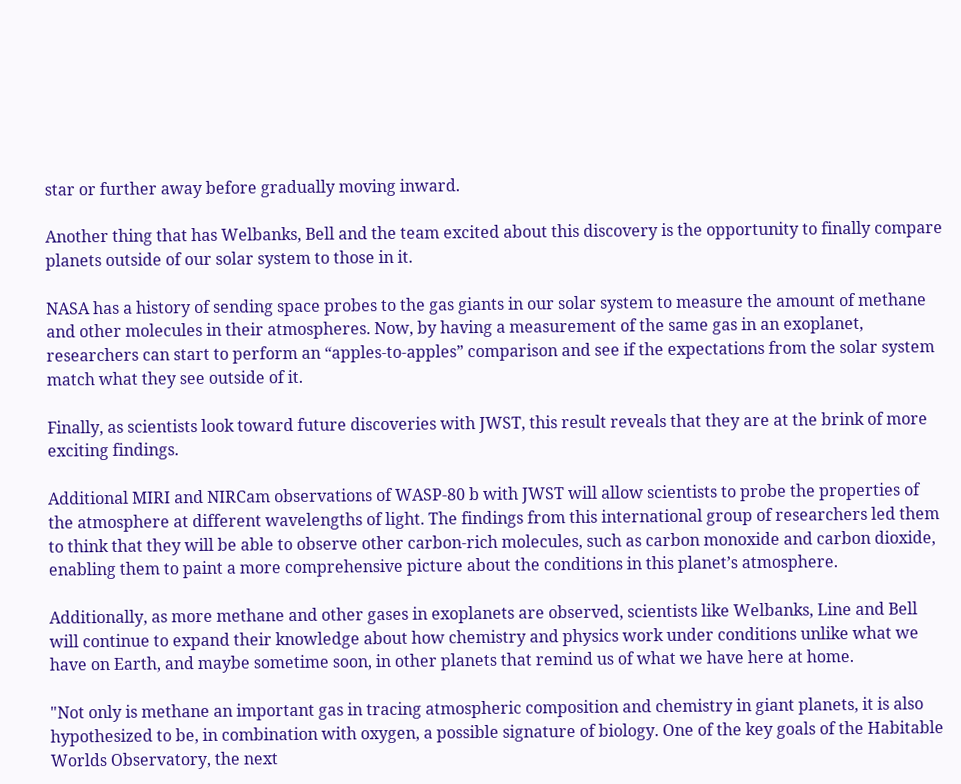star or further away before gradually moving inward.

Another thing that has Welbanks, Bell and the team excited about this discovery is the opportunity to finally compare planets outside of our solar system to those in it.

NASA has a history of sending space probes to the gas giants in our solar system to measure the amount of methane and other molecules in their atmospheres. Now, by having a measurement of the same gas in an exoplanet, researchers can start to perform an “apples-to-apples” comparison and see if the expectations from the solar system match what they see outside of it.

Finally, as scientists look toward future discoveries with JWST, this result reveals that they are at the brink of more exciting findings.

Additional MIRI and NIRCam observations of WASP-80 b with JWST will allow scientists to probe the properties of the atmosphere at different wavelengths of light. The findings from this international group of researchers led them to think that they will be able to observe other carbon-rich molecules, such as carbon monoxide and carbon dioxide, enabling them to paint a more comprehensive picture about the conditions in this planet’s atmosphere.

Additionally, as more methane and other gases in exoplanets are observed, scientists like Welbanks, Line and Bell will continue to expand their knowledge about how chemistry and physics work under conditions unlike what we have on Earth, and maybe sometime soon, in other planets that remind us of what we have here at home.

"Not only is methane an important gas in tracing atmospheric composition and chemistry in giant planets, it is also hypothesized to be, in combination with oxygen, a possible signature of biology. One of the key goals of the Habitable Worlds Observatory, the next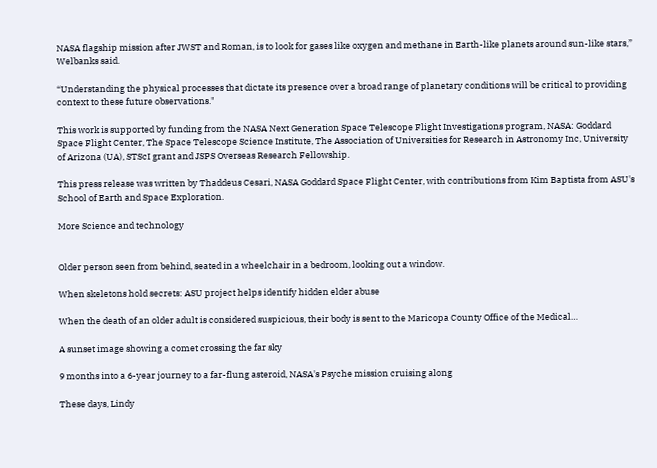NASA flagship mission after JWST and Roman, is to look for gases like oxygen and methane in Earth-like planets around sun-like stars,” Welbanks said.

“Understanding the physical processes that dictate its presence over a broad range of planetary conditions will be critical to providing context to these future observations."

This work is supported by funding from the NASA Next Generation Space Telescope Flight Investigations program, NASA: Goddard Space Flight Center, The Space Telescope Science Institute, The Association of Universities for Research in Astronomy Inc, University of Arizona (UA), STScI grant and JSPS Overseas Research Fellowship.

This press release was written by Thaddeus Cesari, NASA Goddard Space Flight Center, with contributions from Kim Baptista from ASU's School of Earth and Space Exploration.

More Science and technology


Older person seen from behind, seated in a wheelchair in a bedroom, looking out a window.

When skeletons hold secrets: ASU project helps identify hidden elder abuse

When the death of an older adult is considered suspicious, their body is sent to the Maricopa County Office of the Medical…

A sunset image showing a comet crossing the far sky

9 months into a 6-year journey to a far-flung asteroid, NASA's Psyche mission cruising along

These days, Lindy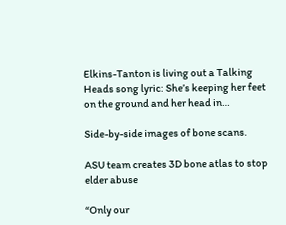Elkins-Tanton is living out a Talking Heads song lyric: She’s keeping her feet on the ground and her head in…

Side-by-side images of bone scans.

ASU team creates 3D bone atlas to stop elder abuse

“Only our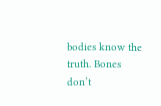bodies know the truth. Bones don’t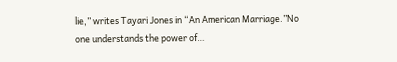lie,” writes Tayari Jones in “An American Marriage.”No one understands the power of…